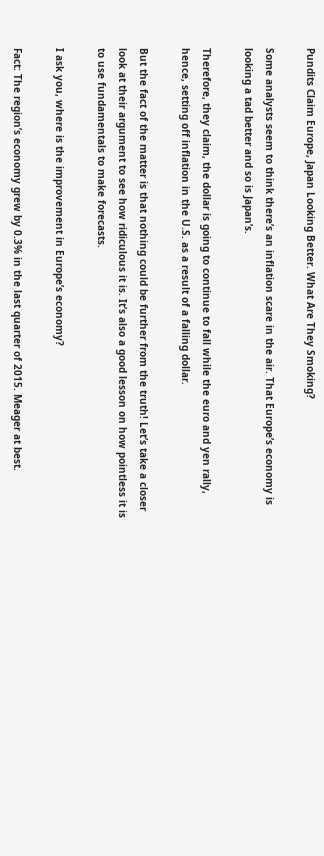Pundits Claim Europe, Japan Looking Better. What Are They Smoking?

Some analysts seem to think there’s an inflation scare in the air. That Europe’s economy is looking a tad better and so is Japan’s.

Therefore, they claim, the dollar is going to continue to fall while the euro and yen rally, hence, setting off inflation in the U.S. as a result of a falling dollar.

But the fact of the matter is that nothing could be further from the truth! Let’s take a closer look at their argument to see how ridiculous it is. It’s also a good lesson on how pointless it is to use fundamentals to make forecasts.

I ask you, where is the improvement in Europe’s economy?

Fact: The region’s economy grew by 0.3% in the last quarter of 2015. Meager at best.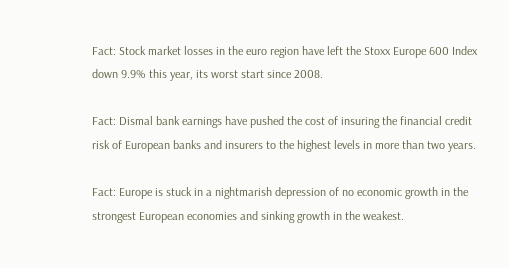Fact: Stock market losses in the euro region have left the Stoxx Europe 600 Index down 9.9% this year, its worst start since 2008.

Fact: Dismal bank earnings have pushed the cost of insuring the financial credit risk of European banks and insurers to the highest levels in more than two years.

Fact: Europe is stuck in a nightmarish depression of no economic growth in the strongest European economies and sinking growth in the weakest.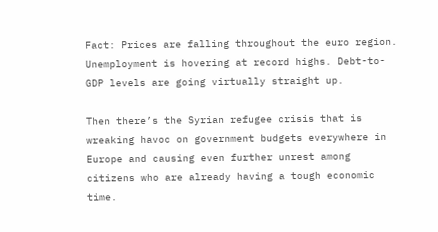Fact: Prices are falling throughout the euro region. Unemployment is hovering at record highs. Debt-to-GDP levels are going virtually straight up.

Then there’s the Syrian refugee crisis that is wreaking havoc on government budgets everywhere in Europe and causing even further unrest among citizens who are already having a tough economic time.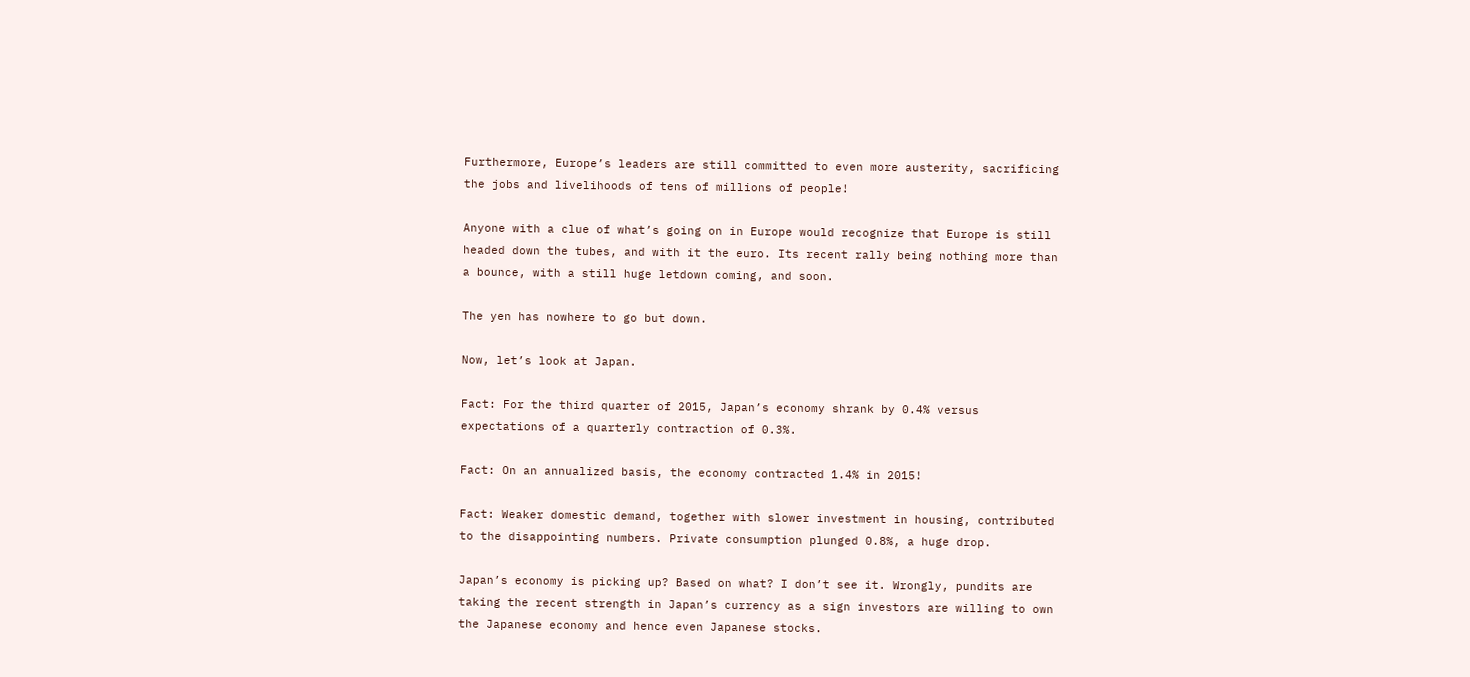Furthermore, Europe’s leaders are still committed to even more austerity, sacrificing the jobs and livelihoods of tens of millions of people!

Anyone with a clue of what’s going on in Europe would recognize that Europe is still headed down the tubes, and with it the euro. Its recent rally being nothing more than a bounce, with a still huge letdown coming, and soon.

The yen has nowhere to go but down.

Now, let’s look at Japan.

Fact: For the third quarter of 2015, Japan’s economy shrank by 0.4% versus expectations of a quarterly contraction of 0.3%.

Fact: On an annualized basis, the economy contracted 1.4% in 2015!

Fact: Weaker domestic demand, together with slower investment in housing, contributed to the disappointing numbers. Private consumption plunged 0.8%, a huge drop.

Japan’s economy is picking up? Based on what? I don’t see it. Wrongly, pundits are taking the recent strength in Japan’s currency as a sign investors are willing to own the Japanese economy and hence even Japanese stocks.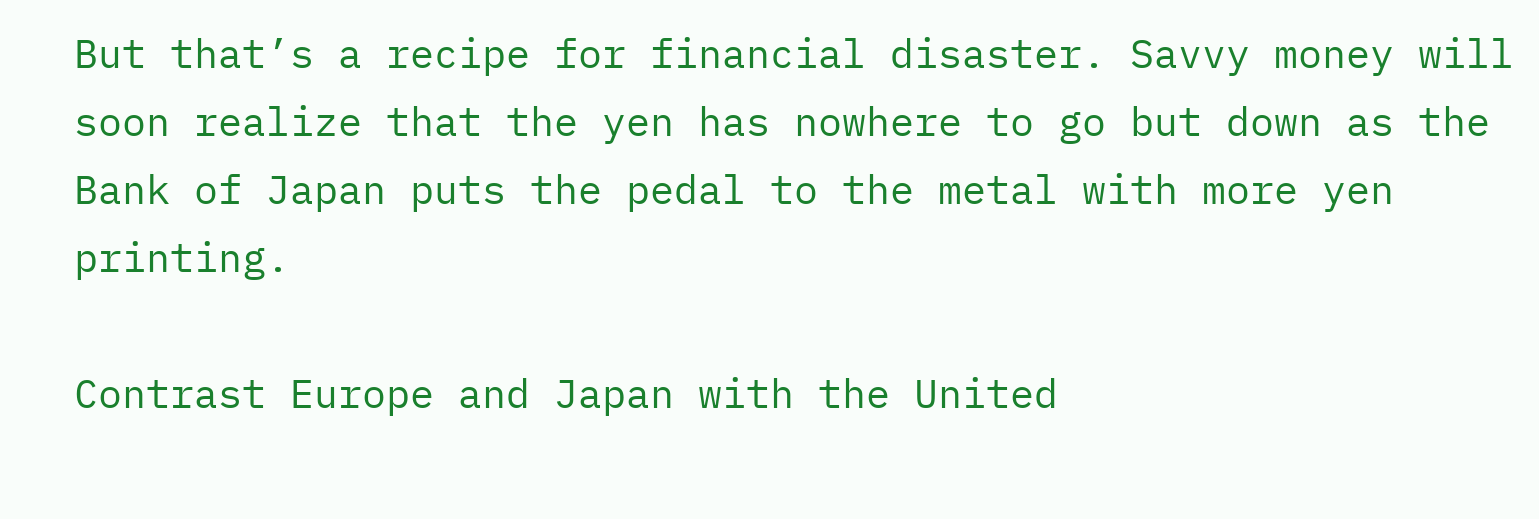But that’s a recipe for financial disaster. Savvy money will soon realize that the yen has nowhere to go but down as the Bank of Japan puts the pedal to the metal with more yen printing.

Contrast Europe and Japan with the United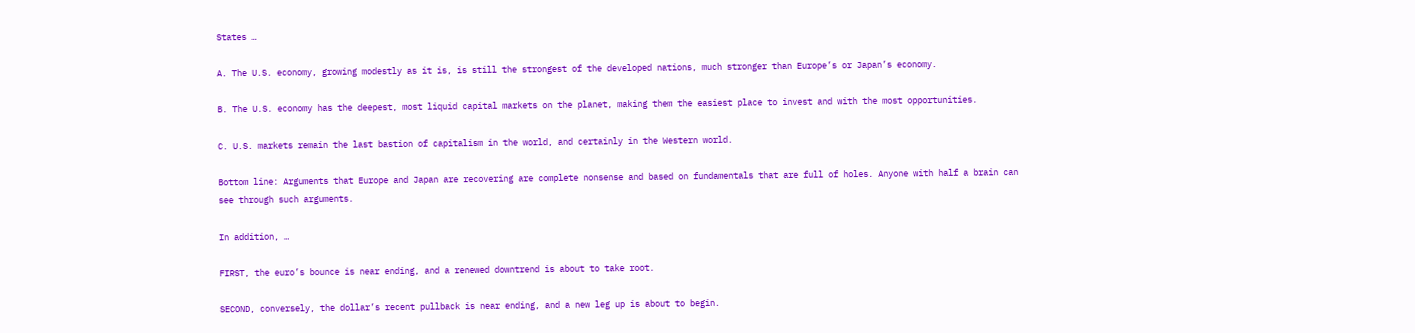States …

A. The U.S. economy, growing modestly as it is, is still the strongest of the developed nations, much stronger than Europe’s or Japan’s economy.

B. The U.S. economy has the deepest, most liquid capital markets on the planet, making them the easiest place to invest and with the most opportunities.

C. U.S. markets remain the last bastion of capitalism in the world, and certainly in the Western world.

Bottom line: Arguments that Europe and Japan are recovering are complete nonsense and based on fundamentals that are full of holes. Anyone with half a brain can see through such arguments.

In addition, …

FIRST, the euro’s bounce is near ending, and a renewed downtrend is about to take root.

SECOND, conversely, the dollar’s recent pullback is near ending, and a new leg up is about to begin.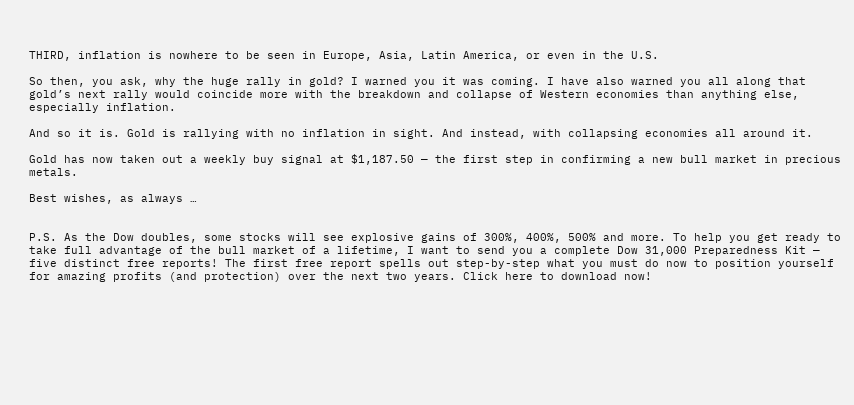THIRD, inflation is nowhere to be seen in Europe, Asia, Latin America, or even in the U.S.

So then, you ask, why the huge rally in gold? I warned you it was coming. I have also warned you all along that gold’s next rally would coincide more with the breakdown and collapse of Western economies than anything else, especially inflation.

And so it is. Gold is rallying with no inflation in sight. And instead, with collapsing economies all around it.

Gold has now taken out a weekly buy signal at $1,187.50 — the first step in confirming a new bull market in precious metals.

Best wishes, as always …


P.S. As the Dow doubles, some stocks will see explosive gains of 300%, 400%, 500% and more. To help you get ready to take full advantage of the bull market of a lifetime, I want to send you a complete Dow 31,000 Preparedness Kit — five distinct free reports! The first free report spells out step-by-step what you must do now to position yourself for amazing profits (and protection) over the next two years. Click here to download now!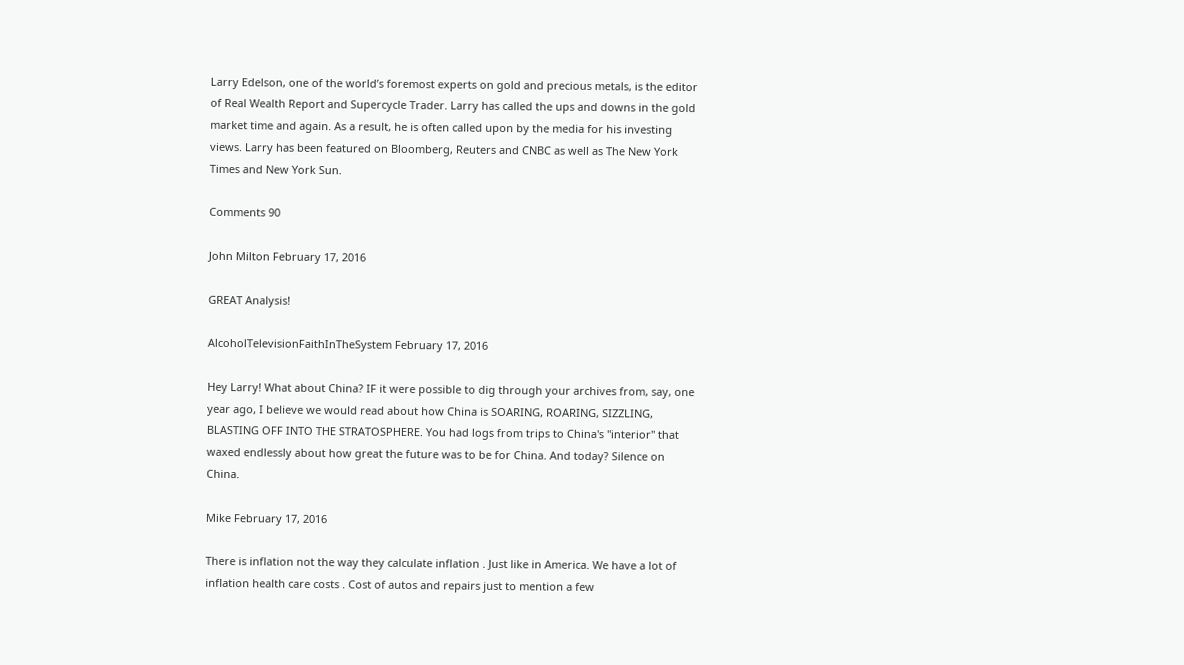Larry Edelson, one of the world’s foremost experts on gold and precious metals, is the editor of Real Wealth Report and Supercycle Trader. Larry has called the ups and downs in the gold market time and again. As a result, he is often called upon by the media for his investing views. Larry has been featured on Bloomberg, Reuters and CNBC as well as The New York Times and New York Sun.

Comments 90

John Milton February 17, 2016

GREAT Analysis!

AlcoholTelevisionFaithInTheSystem February 17, 2016

Hey Larry! What about China? IF it were possible to dig through your archives from, say, one year ago, I believe we would read about how China is SOARING, ROARING, SIZZLING, BLASTING OFF INTO THE STRATOSPHERE. You had logs from trips to China's "interior" that waxed endlessly about how great the future was to be for China. And today? Silence on China.

Mike February 17, 2016

There is inflation not the way they calculate inflation . Just like in America. We have a lot of inflation health care costs . Cost of autos and repairs just to mention a few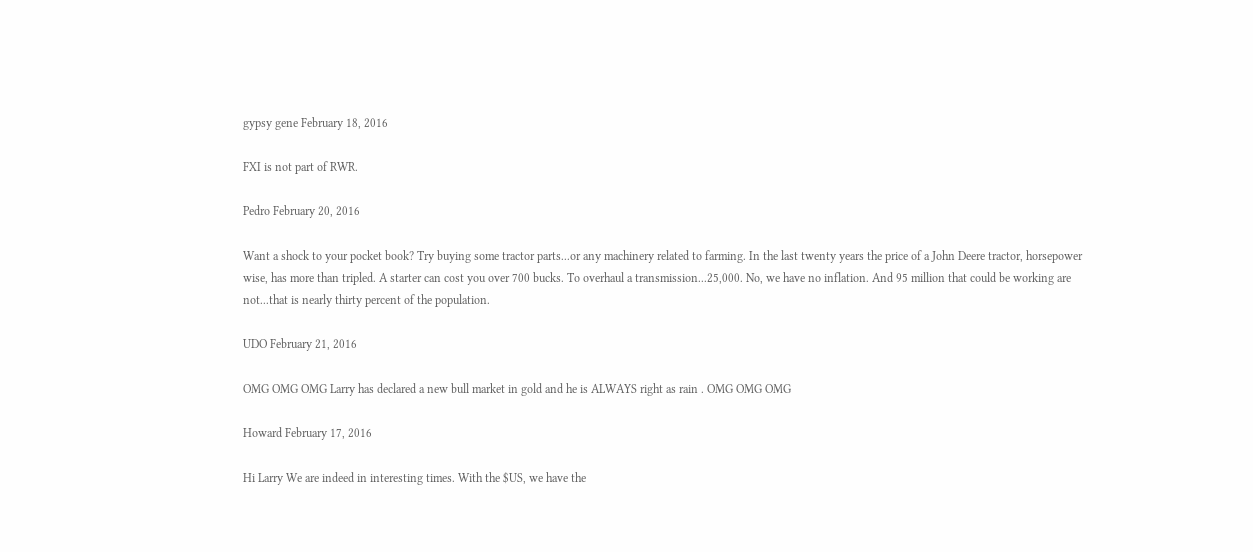gypsy gene February 18, 2016

FXI is not part of RWR.

Pedro February 20, 2016

Want a shock to your pocket book? Try buying some tractor parts...or any machinery related to farming. In the last twenty years the price of a John Deere tractor, horsepower wise, has more than tripled. A starter can cost you over 700 bucks. To overhaul a transmission...25,000. No, we have no inflation. And 95 million that could be working are not...that is nearly thirty percent of the population.

UDO February 21, 2016

OMG OMG OMG Larry has declared a new bull market in gold and he is ALWAYS right as rain . OMG OMG OMG

Howard February 17, 2016

Hi Larry We are indeed in interesting times. With the $US, we have the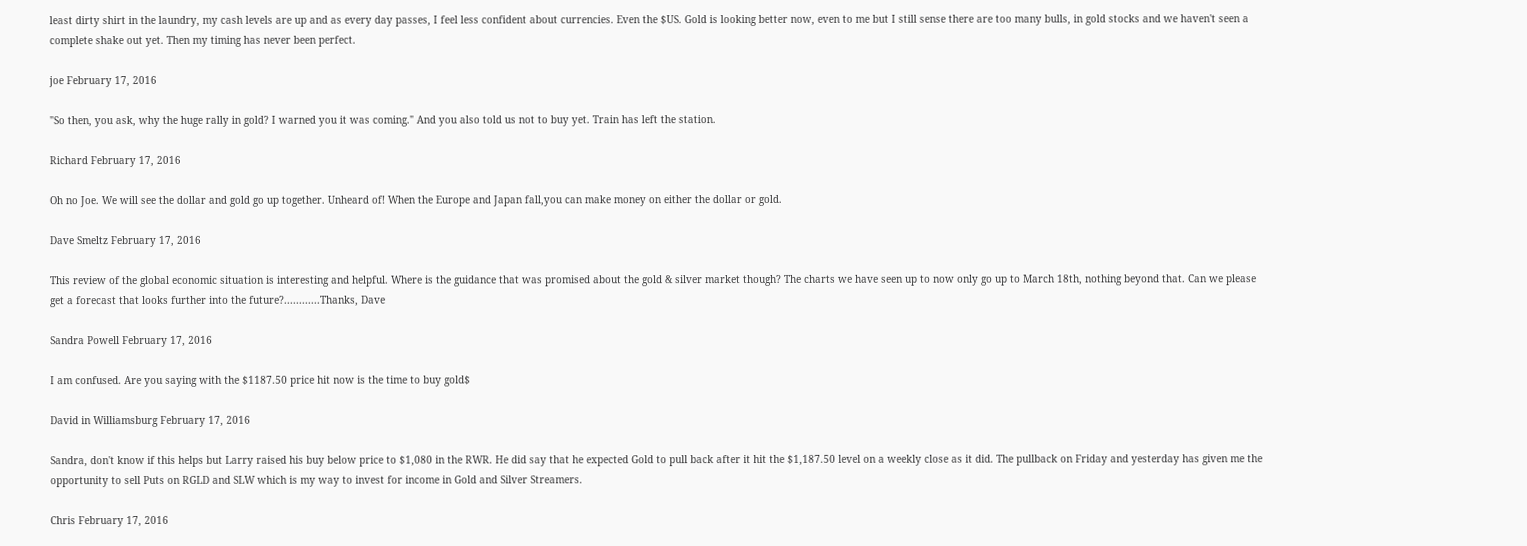least dirty shirt in the laundry, my cash levels are up and as every day passes, I feel less confident about currencies. Even the $US. Gold is looking better now, even to me but I still sense there are too many bulls, in gold stocks and we haven't seen a complete shake out yet. Then my timing has never been perfect.

joe February 17, 2016

"So then, you ask, why the huge rally in gold? I warned you it was coming." And you also told us not to buy yet. Train has left the station.

Richard February 17, 2016

Oh no Joe. We will see the dollar and gold go up together. Unheard of! When the Europe and Japan fall,you can make money on either the dollar or gold.

Dave Smeltz February 17, 2016

This review of the global economic situation is interesting and helpful. Where is the guidance that was promised about the gold & silver market though? The charts we have seen up to now only go up to March 18th, nothing beyond that. Can we please get a forecast that looks further into the future?............Thanks, Dave

Sandra Powell February 17, 2016

I am confused. Are you saying with the $1187.50 price hit now is the time to buy gold$

David in Williamsburg February 17, 2016

Sandra, don't know if this helps but Larry raised his buy below price to $1,080 in the RWR. He did say that he expected Gold to pull back after it hit the $1,187.50 level on a weekly close as it did. The pullback on Friday and yesterday has given me the opportunity to sell Puts on RGLD and SLW which is my way to invest for income in Gold and Silver Streamers.

Chris February 17, 2016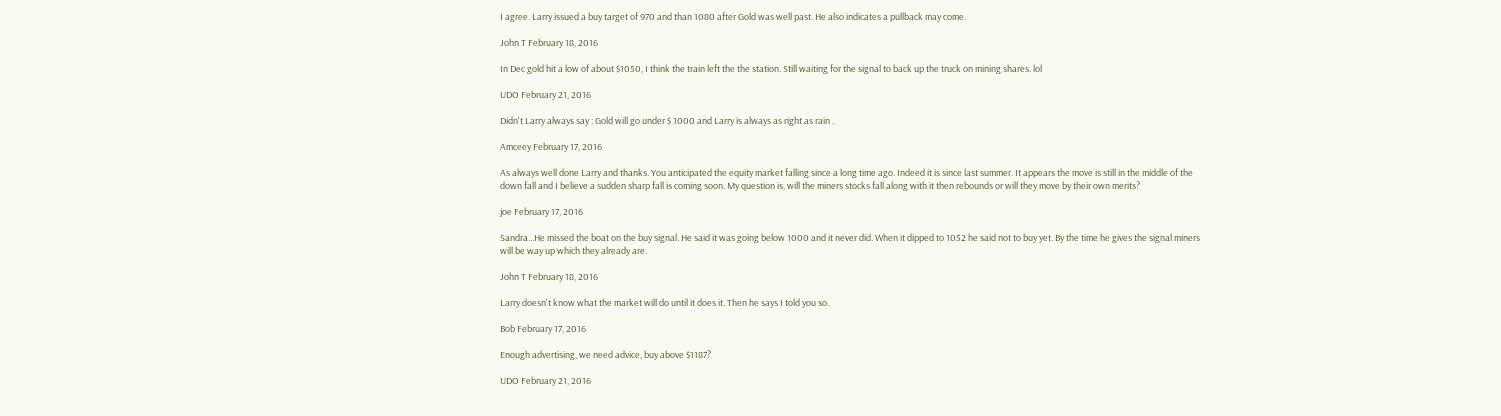I agree. Larry issued a buy target of 970 and than 1080 after Gold was well past. He also indicates a pullback may come.

John T February 18, 2016

In Dec gold hit a low of about $1050, I think the train left the the station. Still waiting for the signal to back up the truck on mining shares. lol

UDO February 21, 2016

Didn't Larry always say : Gold will go under $ 1000 and Larry is always as right as rain .

Amceey February 17, 2016

As always well done Larry and thanks. You anticipated the equity market falling since a long time ago. Indeed it is since last summer. It appears the move is still in the middle of the down fall and I believe a sudden sharp fall is coming soon. My question is, will the miners stocks fall along with it then rebounds or will they move by their own merits?

joe February 17, 2016

Sandra...He missed the boat on the buy signal. He said it was going below 1000 and it never did. When it dipped to 1052 he said not to buy yet. By the time he gives the signal miners will be way up which they already are.

John T February 18, 2016

Larry doesn't know what the market will do until it does it. Then he says I told you so.

Bob February 17, 2016

Enough advertising, we need advice, buy above $1187?

UDO February 21, 2016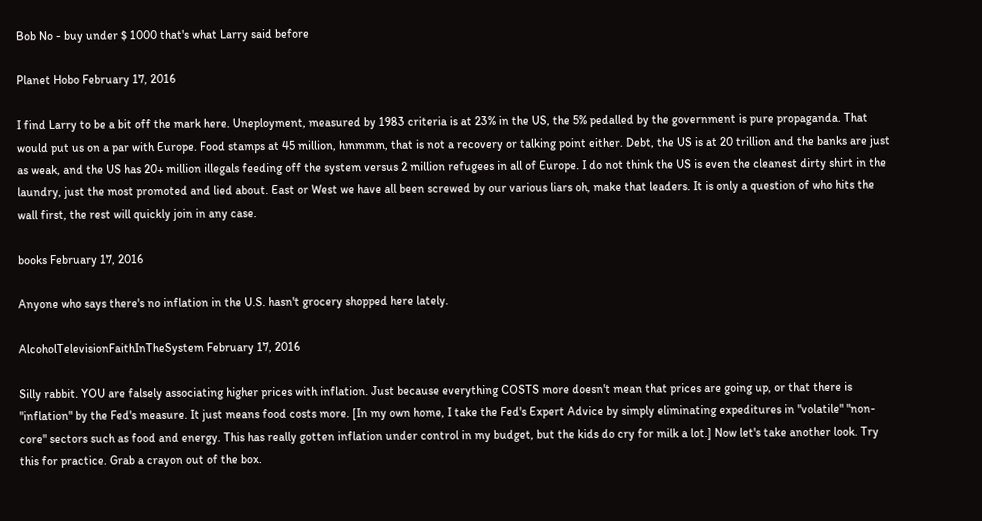Bob No - buy under $ 1000 that's what Larry said before

Planet Hobo February 17, 2016

I find Larry to be a bit off the mark here. Uneployment, measured by 1983 criteria is at 23% in the US, the 5% pedalled by the government is pure propaganda. That would put us on a par with Europe. Food stamps at 45 million, hmmmm, that is not a recovery or talking point either. Debt, the US is at 20 trillion and the banks are just as weak, and the US has 20+ million illegals feeding off the system versus 2 million refugees in all of Europe. I do not think the US is even the cleanest dirty shirt in the laundry, just the most promoted and lied about. East or West we have all been screwed by our various liars oh, make that leaders. It is only a question of who hits the wall first, the rest will quickly join in any case.

books February 17, 2016

Anyone who says there's no inflation in the U.S. hasn't grocery shopped here lately.

AlcoholTelevisionFaithInTheSystem February 17, 2016

Silly rabbit. YOU are falsely associating higher prices with inflation. Just because everything COSTS more doesn't mean that prices are going up, or that there is "inflation" by the Fed's measure. It just means food costs more. [In my own home, I take the Fed's Expert Advice by simply eliminating expeditures in "volatile" "non-core" sectors such as food and energy. This has really gotten inflation under control in my budget, but the kids do cry for milk a lot.] Now let's take another look. Try this for practice. Grab a crayon out of the box.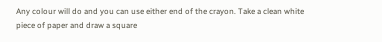Any colour will do and you can use either end of the crayon. Take a clean white piece of paper and draw a square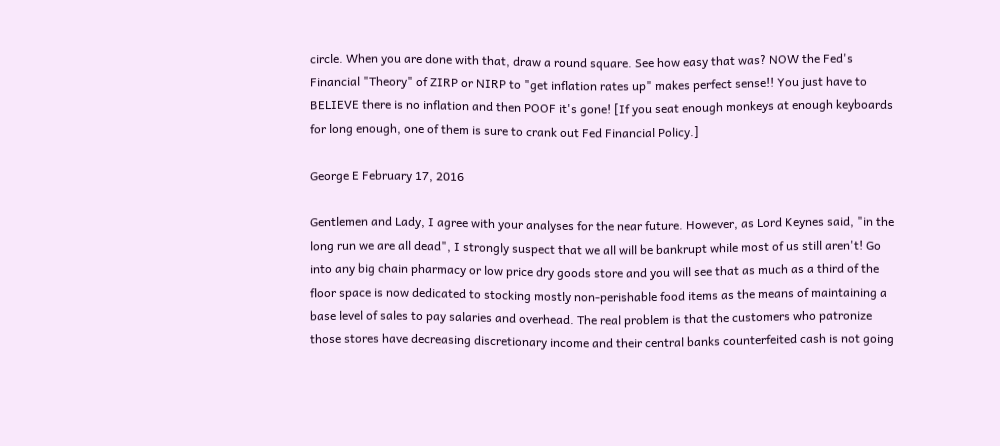circle. When you are done with that, draw a round square. See how easy that was? NOW the Fed's Financial "Theory" of ZIRP or NIRP to "get inflation rates up" makes perfect sense!! You just have to BELIEVE there is no inflation and then POOF it's gone! [If you seat enough monkeys at enough keyboards for long enough, one of them is sure to crank out Fed Financial Policy.]

George E February 17, 2016

Gentlemen and Lady, I agree with your analyses for the near future. However, as Lord Keynes said, "in the long run we are all dead", I strongly suspect that we all will be bankrupt while most of us still aren't! Go into any big chain pharmacy or low price dry goods store and you will see that as much as a third of the floor space is now dedicated to stocking mostly non-perishable food items as the means of maintaining a base level of sales to pay salaries and overhead. The real problem is that the customers who patronize those stores have decreasing discretionary income and their central banks counterfeited cash is not going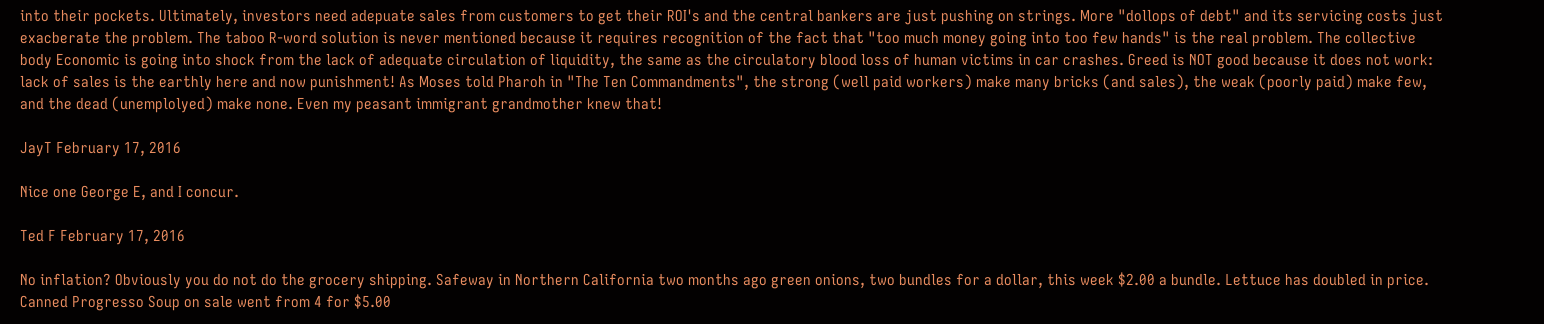into their pockets. Ultimately, investors need adepuate sales from customers to get their ROI's and the central bankers are just pushing on strings. More "dollops of debt" and its servicing costs just exacberate the problem. The taboo R-word solution is never mentioned because it requires recognition of the fact that "too much money going into too few hands" is the real problem. The collective body Economic is going into shock from the lack of adequate circulation of liquidity, the same as the circulatory blood loss of human victims in car crashes. Greed is NOT good because it does not work: lack of sales is the earthly here and now punishment! As Moses told Pharoh in "The Ten Commandments", the strong (well paid workers) make many bricks (and sales), the weak (poorly paid) make few, and the dead (unemplolyed) make none. Even my peasant immigrant grandmother knew that!

JayT February 17, 2016

Nice one George E, and I concur.

Ted F February 17, 2016

No inflation? Obviously you do not do the grocery shipping. Safeway in Northern California two months ago green onions, two bundles for a dollar, this week $2.00 a bundle. Lettuce has doubled in price. Canned Progresso Soup on sale went from 4 for $5.00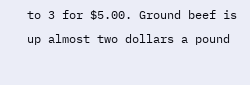to 3 for $5.00. Ground beef is up almost two dollars a pound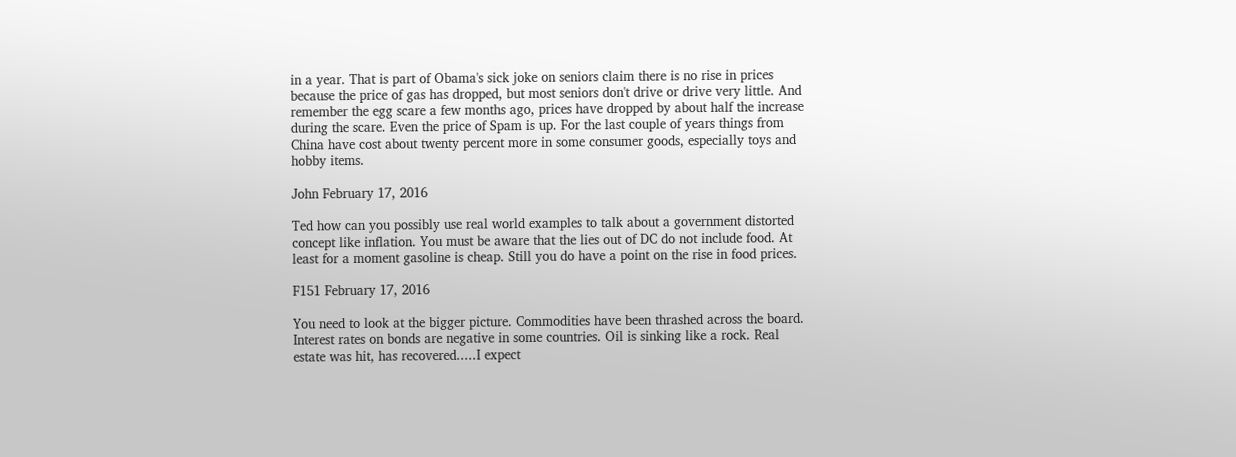in a year. That is part of Obama's sick joke on seniors claim there is no rise in prices because the price of gas has dropped, but most seniors don't drive or drive very little. And remember the egg scare a few months ago, prices have dropped by about half the increase during the scare. Even the price of Spam is up. For the last couple of years things from China have cost about twenty percent more in some consumer goods, especially toys and hobby items.

John February 17, 2016

Ted how can you possibly use real world examples to talk about a government distorted concept like inflation. You must be aware that the lies out of DC do not include food. At least for a moment gasoline is cheap. Still you do have a point on the rise in food prices.

F151 February 17, 2016

You need to look at the bigger picture. Commodities have been thrashed across the board. Interest rates on bonds are negative in some countries. Oil is sinking like a rock. Real estate was hit, has recovered.....I expect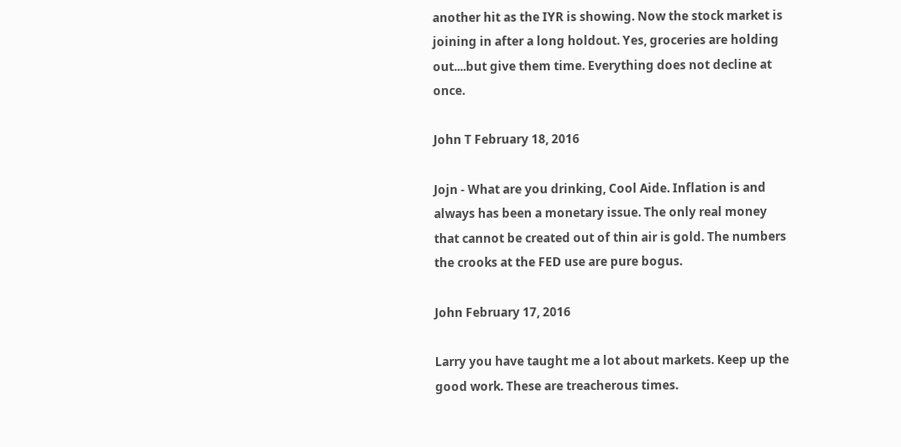another hit as the IYR is showing. Now the stock market is joining in after a long holdout. Yes, groceries are holding out....but give them time. Everything does not decline at once.

John T February 18, 2016

Jojn - What are you drinking, Cool Aide. Inflation is and always has been a monetary issue. The only real money that cannot be created out of thin air is gold. The numbers the crooks at the FED use are pure bogus.

John February 17, 2016

Larry you have taught me a lot about markets. Keep up the good work. These are treacherous times.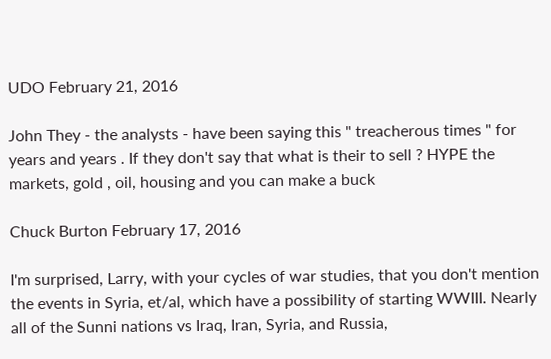UDO February 21, 2016

John They - the analysts - have been saying this " treacherous times " for years and years . If they don't say that what is their to sell ? HYPE the markets, gold , oil, housing and you can make a buck

Chuck Burton February 17, 2016

I'm surprised, Larry, with your cycles of war studies, that you don't mention the events in Syria, et/al, which have a possibility of starting WWIII. Nearly all of the Sunni nations vs Iraq, Iran, Syria, and Russia,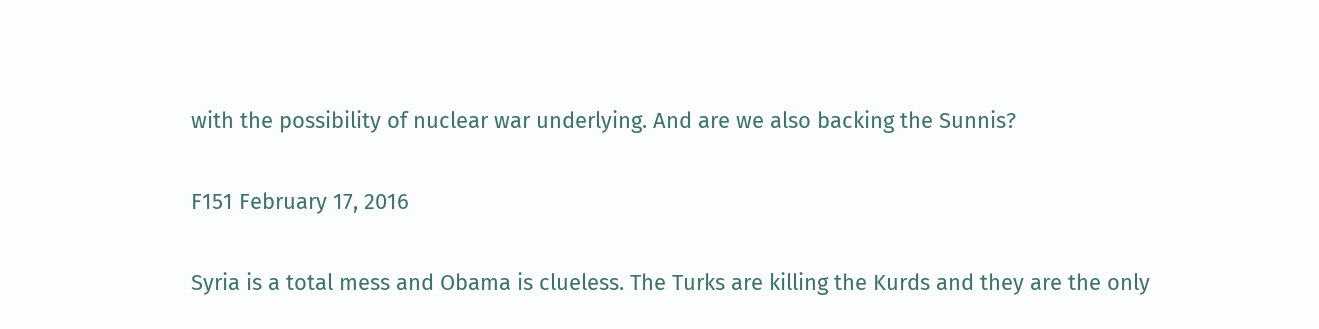with the possibility of nuclear war underlying. And are we also backing the Sunnis?

F151 February 17, 2016

Syria is a total mess and Obama is clueless. The Turks are killing the Kurds and they are the only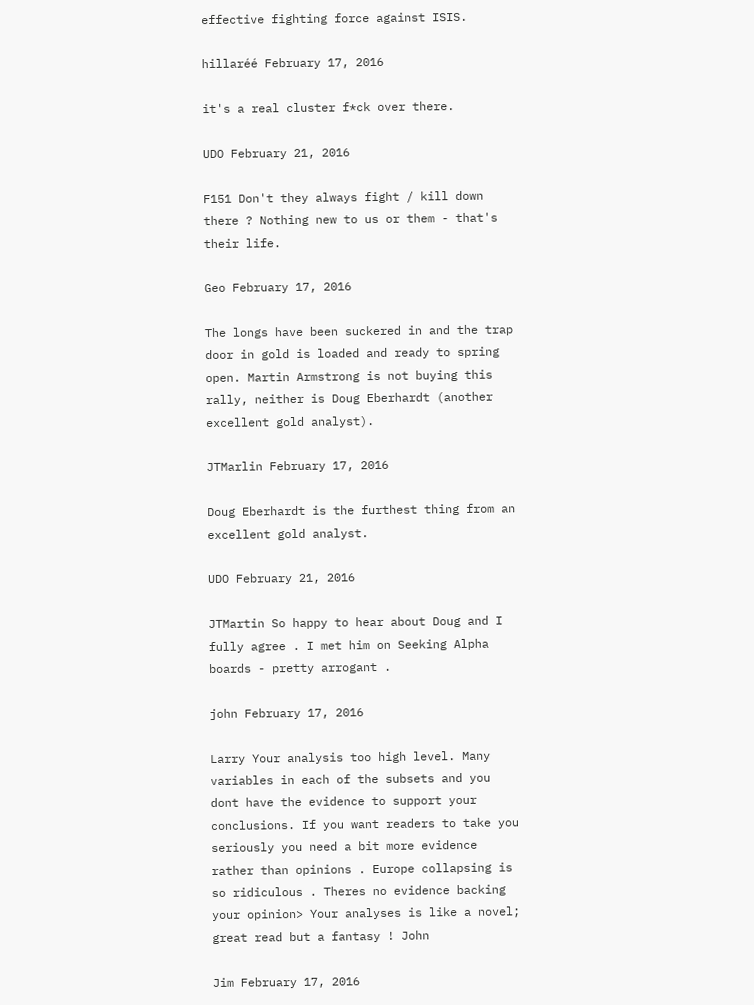effective fighting force against ISIS.

hillaréé February 17, 2016

it's a real cluster f*ck over there.

UDO February 21, 2016

F151 Don't they always fight / kill down there ? Nothing new to us or them - that's their life.

Geo February 17, 2016

The longs have been suckered in and the trap door in gold is loaded and ready to spring open. Martin Armstrong is not buying this rally, neither is Doug Eberhardt (another excellent gold analyst).

JTMarlin February 17, 2016

Doug Eberhardt is the furthest thing from an excellent gold analyst.

UDO February 21, 2016

JTMartin So happy to hear about Doug and I fully agree . I met him on Seeking Alpha boards - pretty arrogant .

john February 17, 2016

Larry Your analysis too high level. Many variables in each of the subsets and you dont have the evidence to support your conclusions. If you want readers to take you seriously you need a bit more evidence rather than opinions . Europe collapsing is so ridiculous . Theres no evidence backing your opinion> Your analyses is like a novel; great read but a fantasy ! John

Jim February 17, 2016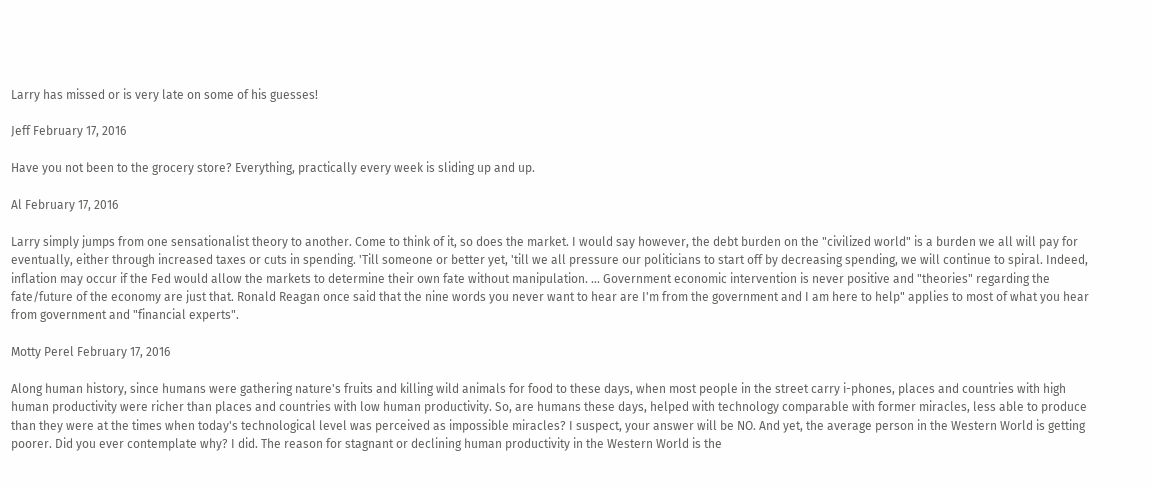Larry has missed or is very late on some of his guesses!

Jeff February 17, 2016

Have you not been to the grocery store? Everything, practically every week is sliding up and up.

Al February 17, 2016

Larry simply jumps from one sensationalist theory to another. Come to think of it, so does the market. I would say however, the debt burden on the "civilized world" is a burden we all will pay for eventually, either through increased taxes or cuts in spending. 'Till someone or better yet, 'till we all pressure our politicians to start off by decreasing spending, we will continue to spiral. Indeed, inflation may occur if the Fed would allow the markets to determine their own fate without manipulation. ... Government economic intervention is never positive and "theories" regarding the fate/future of the economy are just that. Ronald Reagan once said that the nine words you never want to hear are I'm from the government and I am here to help" applies to most of what you hear from government and "financial experts".

Motty Perel February 17, 2016

Along human history, since humans were gathering nature's fruits and killing wild animals for food to these days, when most people in the street carry i-phones, places and countries with high human productivity were richer than places and countries with low human productivity. So, are humans these days, helped with technology comparable with former miracles, less able to produce than they were at the times when today's technological level was perceived as impossible miracles? I suspect, your answer will be NO. And yet, the average person in the Western World is getting poorer. Did you ever contemplate why? I did. The reason for stagnant or declining human productivity in the Western World is the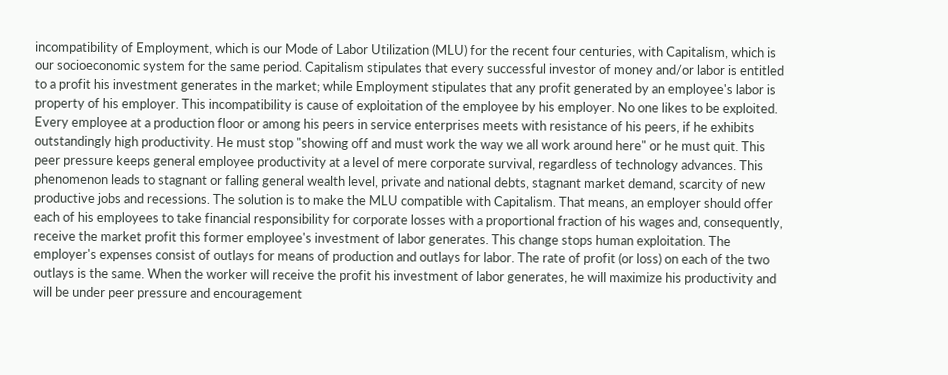incompatibility of Employment, which is our Mode of Labor Utilization (MLU) for the recent four centuries, with Capitalism, which is our socioeconomic system for the same period. Capitalism stipulates that every successful investor of money and/or labor is entitled to a profit his investment generates in the market; while Employment stipulates that any profit generated by an employee's labor is property of his employer. This incompatibility is cause of exploitation of the employee by his employer. No one likes to be exploited. Every employee at a production floor or among his peers in service enterprises meets with resistance of his peers, if he exhibits outstandingly high productivity. He must stop "showing off and must work the way we all work around here" or he must quit. This peer pressure keeps general employee productivity at a level of mere corporate survival, regardless of technology advances. This phenomenon leads to stagnant or falling general wealth level, private and national debts, stagnant market demand, scarcity of new productive jobs and recessions. The solution is to make the MLU compatible with Capitalism. That means, an employer should offer each of his employees to take financial responsibility for corporate losses with a proportional fraction of his wages and, consequently, receive the market profit this former employee's investment of labor generates. This change stops human exploitation. The employer's expenses consist of outlays for means of production and outlays for labor. The rate of profit (or loss) on each of the two outlays is the same. When the worker will receive the profit his investment of labor generates, he will maximize his productivity and will be under peer pressure and encouragement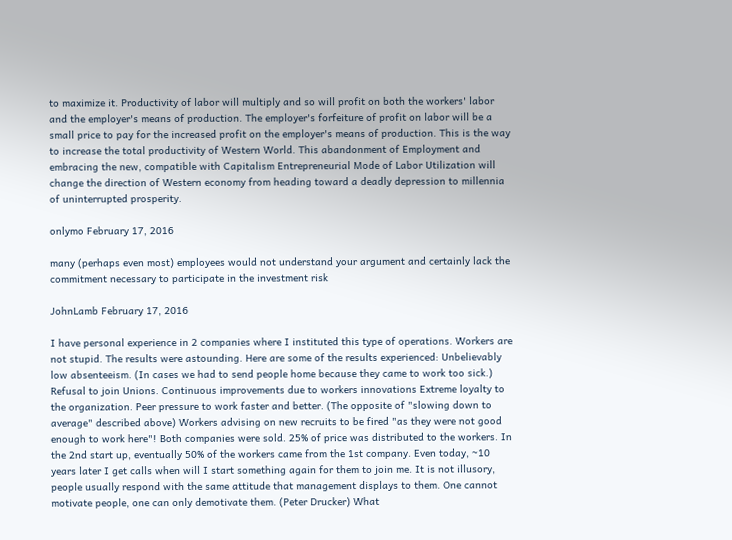to maximize it. Productivity of labor will multiply and so will profit on both the workers' labor and the employer's means of production. The employer's forfeiture of profit on labor will be a small price to pay for the increased profit on the employer's means of production. This is the way to increase the total productivity of Western World. This abandonment of Employment and embracing the new, compatible with Capitalism Entrepreneurial Mode of Labor Utilization will change the direction of Western economy from heading toward a deadly depression to millennia of uninterrupted prosperity.

onlymo February 17, 2016

many (perhaps even most) employees would not understand your argument and certainly lack the commitment necessary to participate in the investment risk

JohnLamb February 17, 2016

I have personal experience in 2 companies where I instituted this type of operations. Workers are not stupid. The results were astounding. Here are some of the results experienced: Unbelievably low absenteeism. (In cases we had to send people home because they came to work too sick.) Refusal to join Unions. Continuous improvements due to workers innovations Extreme loyalty to the organization. Peer pressure to work faster and better. (The opposite of "slowing down to average" described above) Workers advising on new recruits to be fired "as they were not good enough to work here"! Both companies were sold. 25% of price was distributed to the workers. In the 2nd start up, eventually 50% of the workers came from the 1st company. Even today, ~10 years later I get calls when will I start something again for them to join me. It is not illusory, people usually respond with the same attitude that management displays to them. One cannot motivate people, one can only demotivate them. (Peter Drucker) What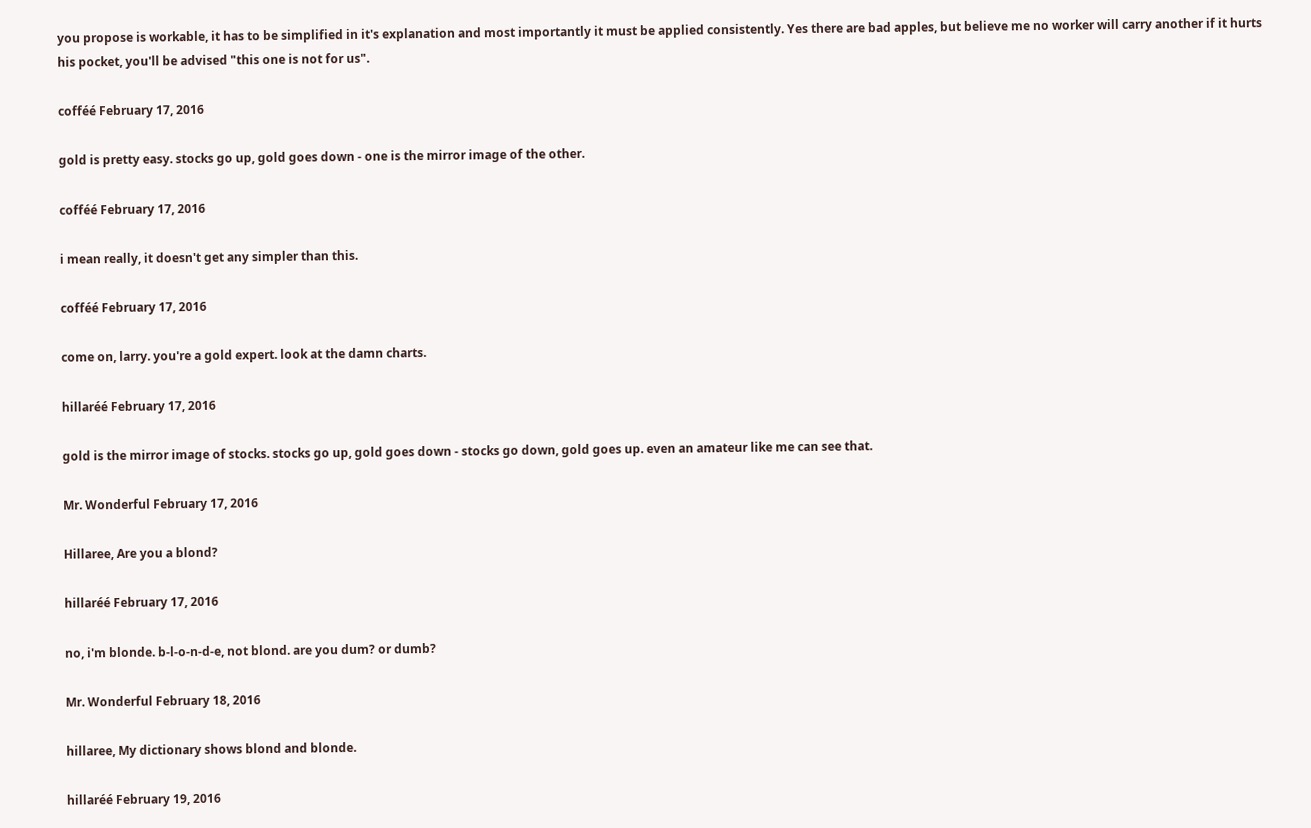you propose is workable, it has to be simplified in it's explanation and most importantly it must be applied consistently. Yes there are bad apples, but believe me no worker will carry another if it hurts his pocket, you'll be advised "this one is not for us".

cofféé February 17, 2016

gold is pretty easy. stocks go up, gold goes down - one is the mirror image of the other.

cofféé February 17, 2016

i mean really, it doesn't get any simpler than this.

cofféé February 17, 2016

come on, larry. you're a gold expert. look at the damn charts.

hillaréé February 17, 2016

gold is the mirror image of stocks. stocks go up, gold goes down - stocks go down, gold goes up. even an amateur like me can see that.

Mr. Wonderful February 17, 2016

Hillaree, Are you a blond?

hillaréé February 17, 2016

no, i'm blonde. b-l-o-n-d-e, not blond. are you dum? or dumb?

Mr. Wonderful February 18, 2016

hillaree, My dictionary shows blond and blonde.

hillaréé February 19, 2016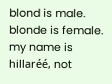blond is male. blonde is female. my name is hillaréé, not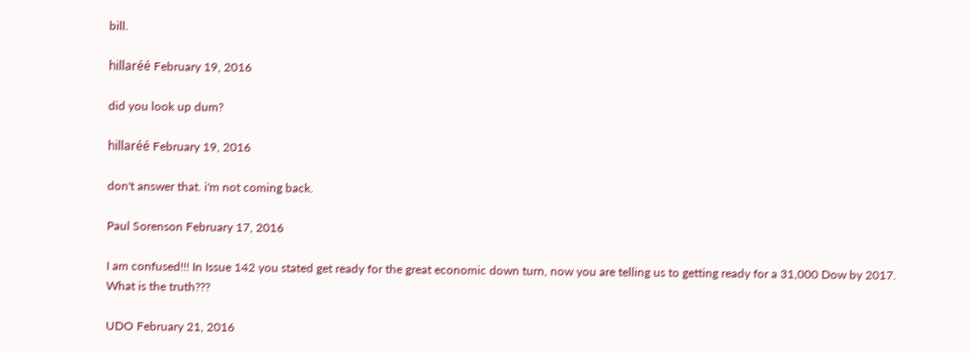bill.

hillaréé February 19, 2016

did you look up dum?

hillaréé February 19, 2016

don't answer that. i'm not coming back.

Paul Sorenson February 17, 2016

I am confused!!! In Issue 142 you stated get ready for the great economic down turn, now you are telling us to getting ready for a 31,000 Dow by 2017. What is the truth???

UDO February 21, 2016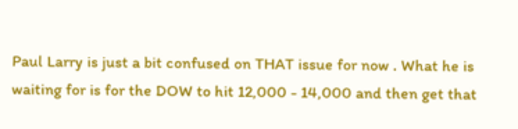Paul Larry is just a bit confused on THAT issue for now . What he is waiting for is for the DOW to hit 12,000 - 14,000 and then get that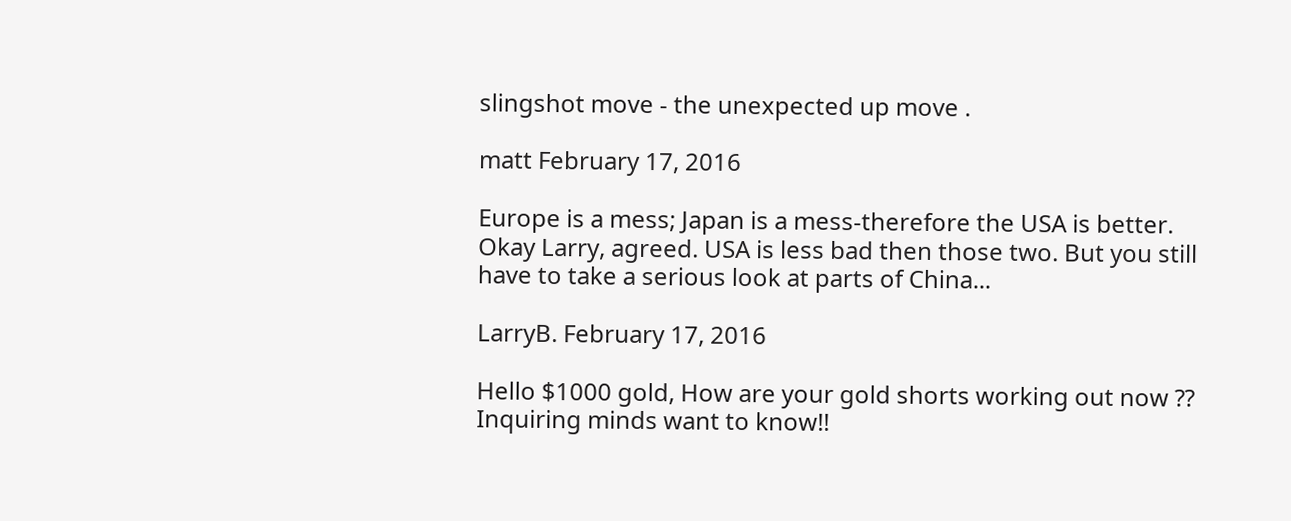slingshot move - the unexpected up move .

matt February 17, 2016

Europe is a mess; Japan is a mess-therefore the USA is better. Okay Larry, agreed. USA is less bad then those two. But you still have to take a serious look at parts of China...

LarryB. February 17, 2016

Hello $1000 gold, How are your gold shorts working out now ?? Inquiring minds want to know!!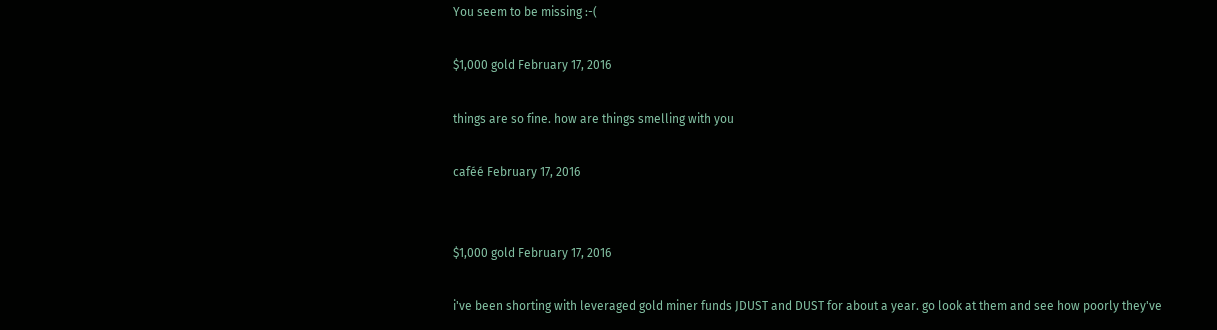You seem to be missing :-(

$1,000 gold February 17, 2016

things are so fine. how are things smelling with you

caféé February 17, 2016


$1,000 gold February 17, 2016

i've been shorting with leveraged gold miner funds JDUST and DUST for about a year. go look at them and see how poorly they've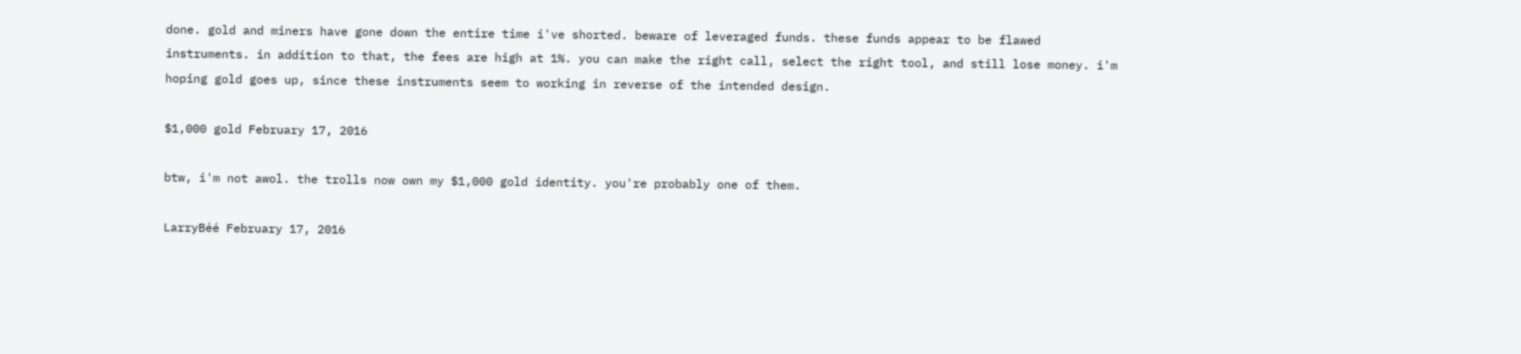done. gold and miners have gone down the entire time i've shorted. beware of leveraged funds. these funds appear to be flawed instruments. in addition to that, the fees are high at 1%. you can make the right call, select the right tool, and still lose money. i'm hoping gold goes up, since these instruments seem to working in reverse of the intended design.

$1,000 gold February 17, 2016

btw, i'm not awol. the trolls now own my $1,000 gold identity. you're probably one of them.

LarryBéé February 17, 2016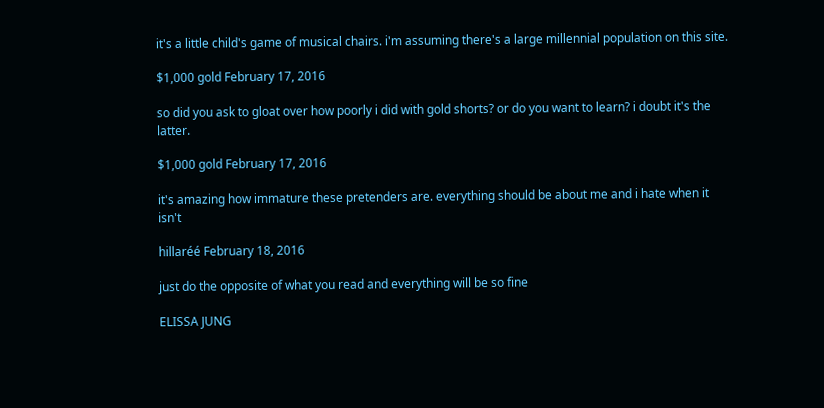it's a little child's game of musical chairs. i'm assuming there's a large millennial population on this site.

$1,000 gold February 17, 2016

so did you ask to gloat over how poorly i did with gold shorts? or do you want to learn? i doubt it's the latter.

$1,000 gold February 17, 2016

it's amazing how immature these pretenders are. everything should be about me and i hate when it isn't

hillaréé February 18, 2016

just do the opposite of what you read and everything will be so fine

ELISSA JUNG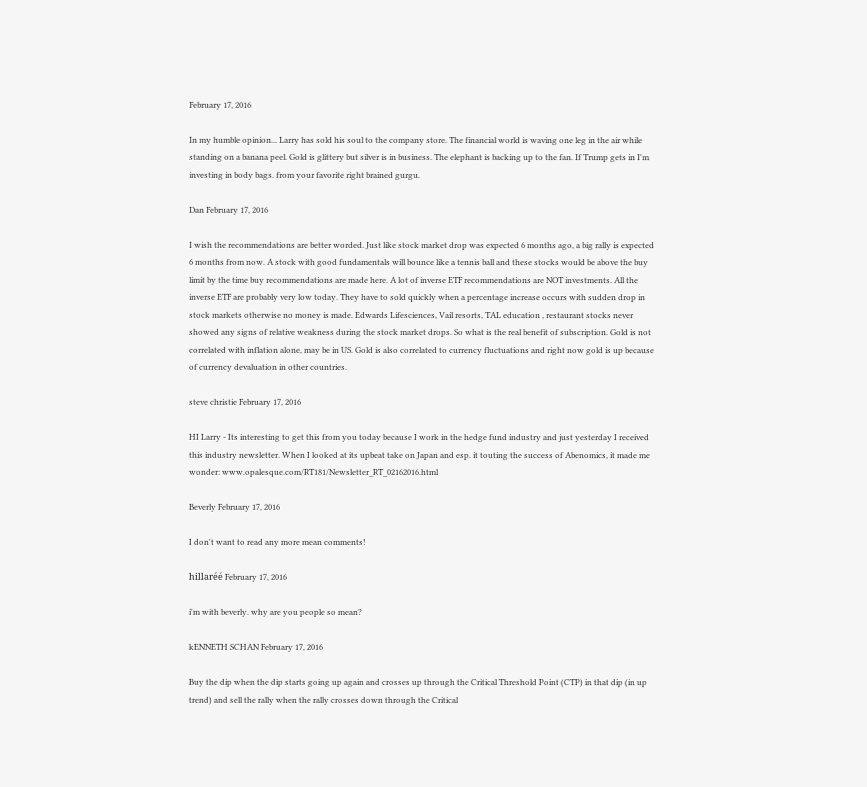February 17, 2016

In my humble opinion... Larry has sold his soul to the company store. The financial world is waving one leg in the air while standing on a banana peel. Gold is glittery but silver is in business. The elephant is backing up to the fan. If Trump gets in I'm investing in body bags. from your favorite right brained gurgu.

Dan February 17, 2016

I wish the recommendations are better worded. Just like stock market drop was expected 6 months ago, a big rally is expected 6 months from now. A stock with good fundamentals will bounce like a tennis ball and these stocks would be above the buy limit by the time buy recommendations are made here. A lot of inverse ETF recommendations are NOT investments. All the inverse ETF are probably very low today. They have to sold quickly when a percentage increase occurs with sudden drop in stock markets otherwise no money is made. Edwards Lifesciences, Vail resorts, TAL education , restaurant stocks never showed any signs of relative weakness during the stock market drops. So what is the real benefit of subscription. Gold is not correlated with inflation alone, may be in US. Gold is also correlated to currency fluctuations and right now gold is up because of currency devaluation in other countries.

steve christie February 17, 2016

HI Larry - Its interesting to get this from you today because I work in the hedge fund industry and just yesterday I received this industry newsletter. When I looked at its upbeat take on Japan and esp. it touting the success of Abenomics, it made me wonder: www.opalesque.com/RT181/Newsletter_RT_02162016.html

Beverly February 17, 2016

I don't want to read any more mean comments!

hillaréé February 17, 2016

i'm with beverly. why are you people so mean?

kENNETH SCHAN February 17, 2016

Buy the dip when the dip starts going up again and crosses up through the Critical Threshold Point (CTP) in that dip (in up trend) and sell the rally when the rally crosses down through the Critical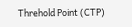Threhold Point (CTP)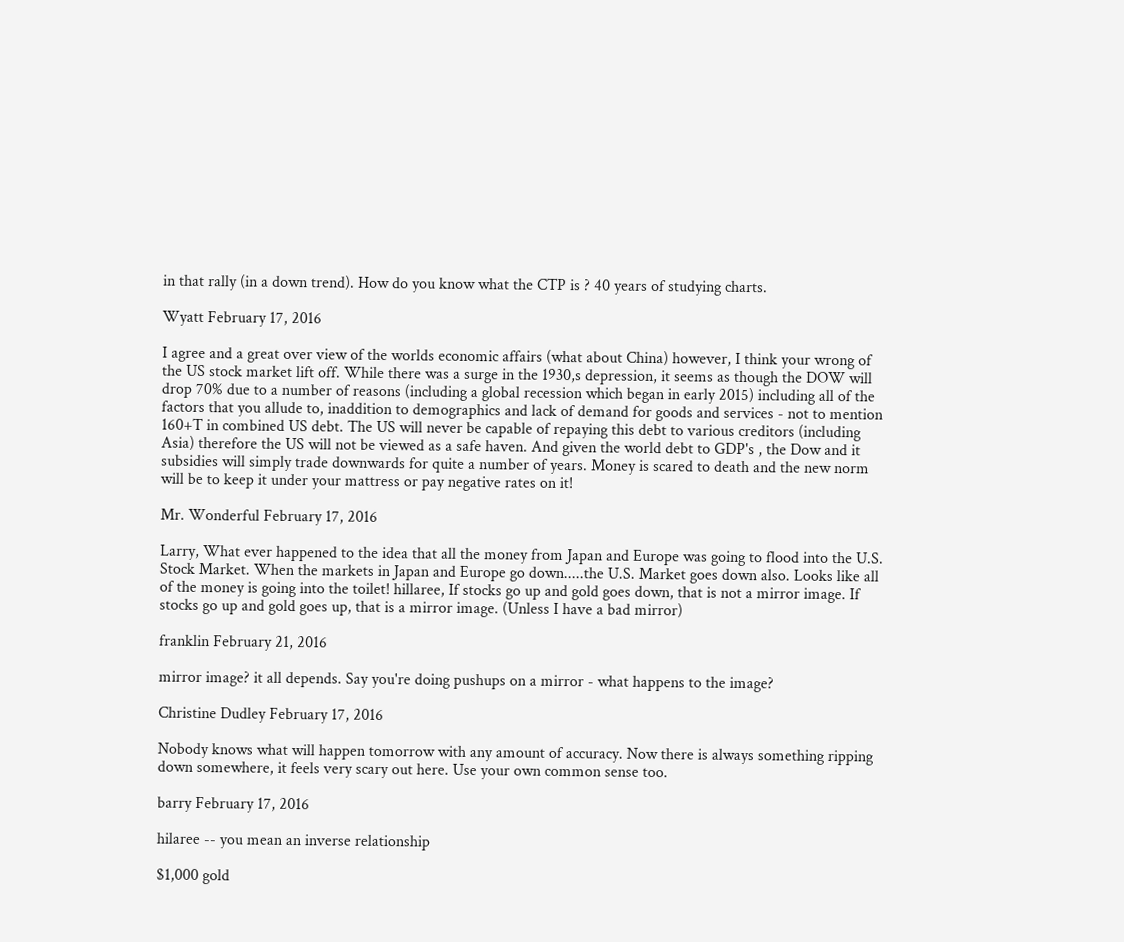in that rally (in a down trend). How do you know what the CTP is ? 40 years of studying charts.

Wyatt February 17, 2016

I agree and a great over view of the worlds economic affairs (what about China) however, I think your wrong of the US stock market lift off. While there was a surge in the 1930,s depression, it seems as though the DOW will drop 70% due to a number of reasons (including a global recession which began in early 2015) including all of the factors that you allude to, inaddition to demographics and lack of demand for goods and services - not to mention 160+T in combined US debt. The US will never be capable of repaying this debt to various creditors (including Asia) therefore the US will not be viewed as a safe haven. And given the world debt to GDP's , the Dow and it subsidies will simply trade downwards for quite a number of years. Money is scared to death and the new norm will be to keep it under your mattress or pay negative rates on it!

Mr. Wonderful February 17, 2016

Larry, What ever happened to the idea that all the money from Japan and Europe was going to flood into the U.S. Stock Market. When the markets in Japan and Europe go down.....the U.S. Market goes down also. Looks like all of the money is going into the toilet! hillaree, If stocks go up and gold goes down, that is not a mirror image. If stocks go up and gold goes up, that is a mirror image. (Unless I have a bad mirror)

franklin February 21, 2016

mirror image? it all depends. Say you're doing pushups on a mirror - what happens to the image?

Christine Dudley February 17, 2016

Nobody knows what will happen tomorrow with any amount of accuracy. Now there is always something ripping down somewhere, it feels very scary out here. Use your own common sense too.

barry February 17, 2016

hilaree -- you mean an inverse relationship

$1,000 gold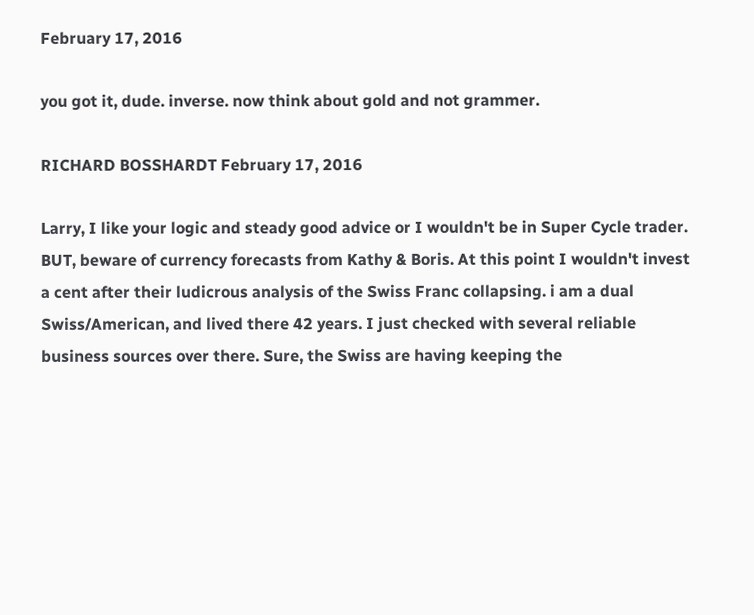February 17, 2016

you got it, dude. inverse. now think about gold and not grammer.

RICHARD BOSSHARDT February 17, 2016

Larry, I like your logic and steady good advice or I wouldn't be in Super Cycle trader. BUT, beware of currency forecasts from Kathy & Boris. At this point I wouldn't invest a cent after their ludicrous analysis of the Swiss Franc collapsing. i am a dual Swiss/American, and lived there 42 years. I just checked with several reliable business sources over there. Sure, the Swiss are having keeping the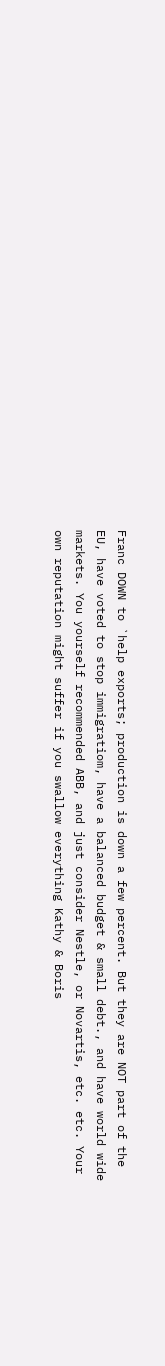Franc DOWN to `help exports; production is down a few percent. But they are NOT part of the EU, have voted to stop immigratiom, have a balanced budget & small debt., and have world wide markets. You yourself recommended ABB, and just consider Nestle, or Novartis, etc. etc. Your own reputation might suffer if you swallow everything Kathy & Boris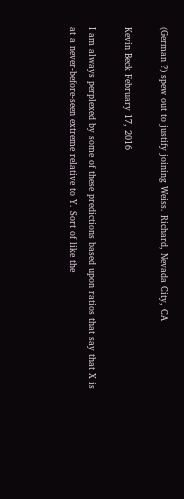(German ?) spew out to justify joining Weiss. Richard, Nevada City, CA

Kevin Beck February 17, 2016

I am always perplexed by some of these predictions based upon ratios that say that X is at a never-before-seen extreme relative to Y. Sort of like the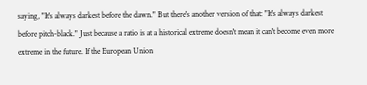saying, "It's always darkest before the dawn." But there's another version of that: "It's always darkest before pitch-black." Just because a ratio is at a historical extreme doesn't mean it can't become even more extreme in the future. If the European Union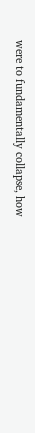were to fundamentally collapse, how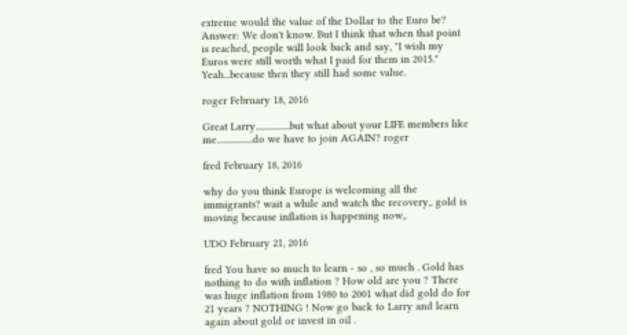extreme would the value of the Dollar to the Euro be? Answer: We don't know. But I think that when that point is reached, people will look back and say, "I wish my Euros were still worth what I paid for them in 2015." Yeah...because then they still had some value.

roger February 18, 2016

Great Larry.................but what about your LIFE members like me..................do we have to join AGAIN? roger

fred February 18, 2016

why do you think Europe is welcoming all the immigrants? wait a while and watch the recovery,. gold is moving because inflation is happening now,.

UDO February 21, 2016

fred You have so much to learn - so , so much . Gold has nothing to do with inflation ? How old are you ? There was huge inflation from 1980 to 2001 what did gold do for 21 years ? NOTHING ! Now go back to Larry and learn again about gold or invest in oil .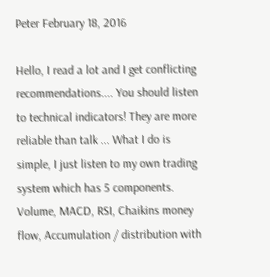Peter February 18, 2016

Hello, I read a lot and I get conflicting recommendations.... You should listen to technical indicators! They are more reliable than talk ... What I do is simple, I just listen to my own trading system which has 5 components. Volume, MACD, RSI, Chaikins money flow, Accumulation / distribution with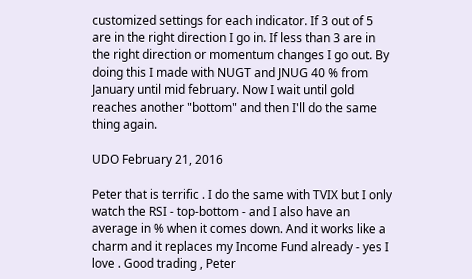customized settings for each indicator. If 3 out of 5 are in the right direction I go in. If less than 3 are in the right direction or momentum changes I go out. By doing this I made with NUGT and JNUG 40 % from January until mid february. Now I wait until gold reaches another "bottom" and then I'll do the same thing again.

UDO February 21, 2016

Peter that is terrific . I do the same with TVIX but I only watch the RSI - top-bottom - and I also have an average in % when it comes down. And it works like a charm and it replaces my Income Fund already - yes I love . Good trading , Peter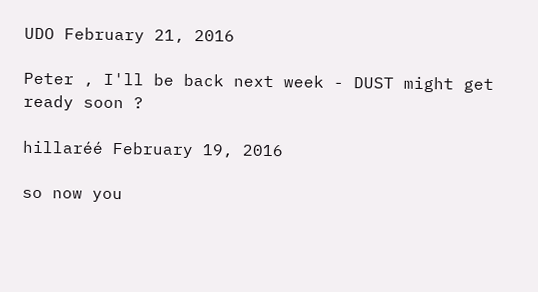UDO February 21, 2016

Peter , I'll be back next week - DUST might get ready soon ?

hillaréé February 19, 2016

so now you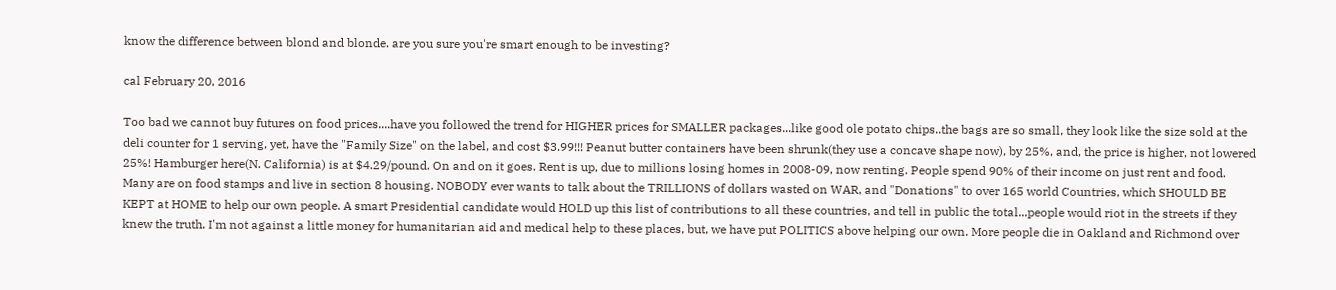know the difference between blond and blonde. are you sure you're smart enough to be investing?

cal February 20, 2016

Too bad we cannot buy futures on food prices....have you followed the trend for HIGHER prices for SMALLER packages...like good ole potato chips..the bags are so small, they look like the size sold at the deli counter for 1 serving, yet, have the "Family Size" on the label, and cost $3.99!!! Peanut butter containers have been shrunk(they use a concave shape now), by 25%, and, the price is higher, not lowered 25%! Hamburger here(N. California) is at $4.29/pound. On and on it goes. Rent is up, due to millions losing homes in 2008-09, now renting. People spend 90% of their income on just rent and food. Many are on food stamps and live in section 8 housing. NOBODY ever wants to talk about the TRILLIONS of dollars wasted on WAR, and "Donations" to over 165 world Countries, which SHOULD BE KEPT at HOME to help our own people. A smart Presidential candidate would HOLD up this list of contributions to all these countries, and tell in public the total...people would riot in the streets if they knew the truth. I'm not against a little money for humanitarian aid and medical help to these places, but, we have put POLITICS above helping our own. More people die in Oakland and Richmond over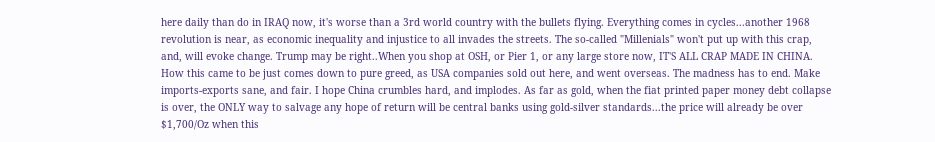here daily than do in IRAQ now, it's worse than a 3rd world country with the bullets flying. Everything comes in cycles...another 1968 revolution is near, as economic inequality and injustice to all invades the streets. The so-called "Millenials" won't put up with this crap, and, will evoke change. Trump may be right..When you shop at OSH, or Pier 1, or any large store now, IT'S ALL CRAP MADE IN CHINA. How this came to be just comes down to pure greed, as USA companies sold out here, and went overseas. The madness has to end. Make imports-exports sane, and fair. I hope China crumbles hard, and implodes. As far as gold, when the fiat printed paper money debt collapse is over, the ONLY way to salvage any hope of return will be central banks using gold-silver standards...the price will already be over $1,700/Oz when this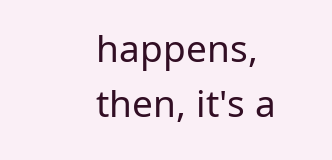happens, then, it's a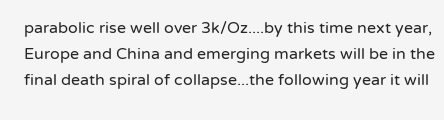parabolic rise well over 3k/Oz....by this time next year, Europe and China and emerging markets will be in the final death spiral of collapse...the following year it will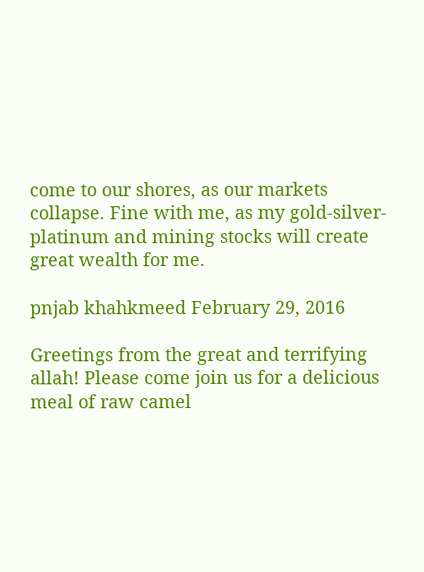come to our shores, as our markets collapse. Fine with me, as my gold-silver-platinum and mining stocks will create great wealth for me.

pnjab khahkmeed February 29, 2016

Greetings from the great and terrifying allah! Please come join us for a delicious meal of raw camel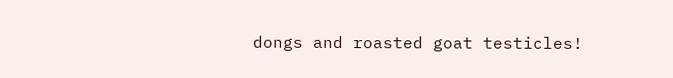dongs and roasted goat testicles!